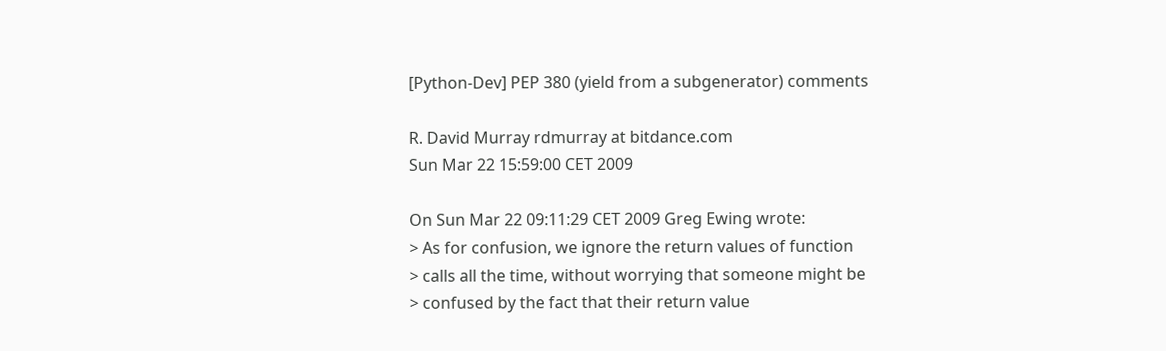[Python-Dev] PEP 380 (yield from a subgenerator) comments

R. David Murray rdmurray at bitdance.com
Sun Mar 22 15:59:00 CET 2009

On Sun Mar 22 09:11:29 CET 2009 Greg Ewing wrote:
> As for confusion, we ignore the return values of function
> calls all the time, without worrying that someone might be
> confused by the fact that their return value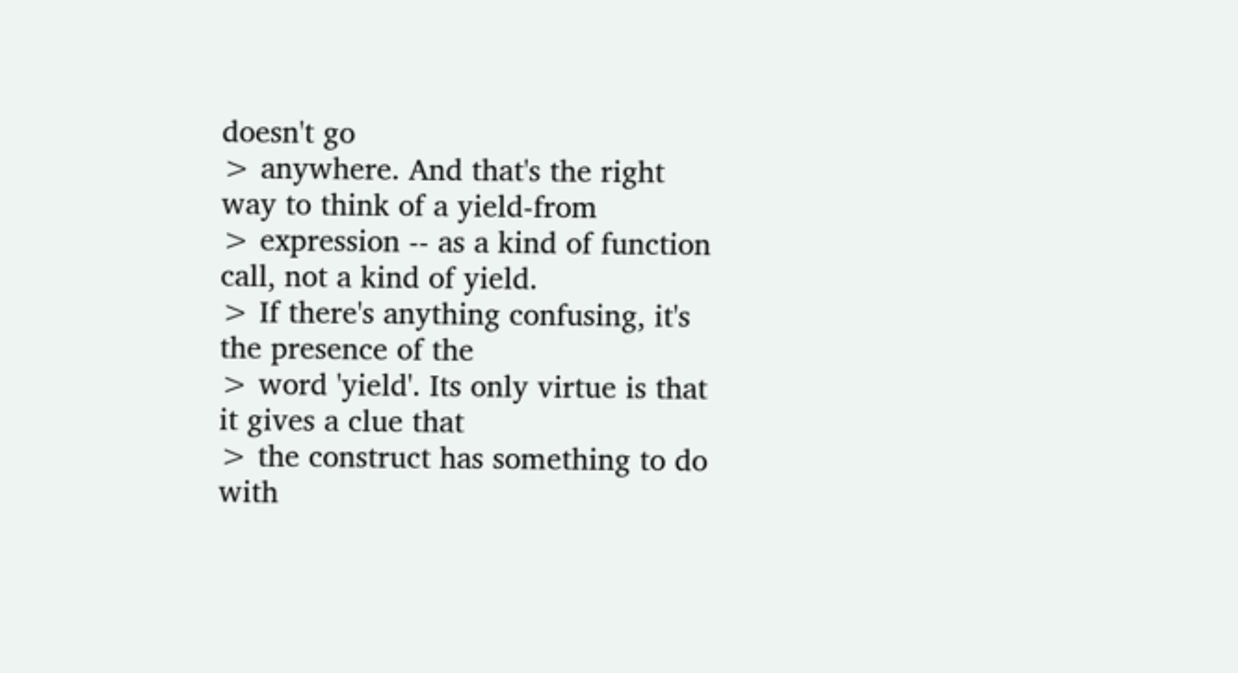doesn't go
> anywhere. And that's the right way to think of a yield-from
> expression -- as a kind of function call, not a kind of yield.
> If there's anything confusing, it's the presence of the
> word 'yield'. Its only virtue is that it gives a clue that
> the construct has something to do with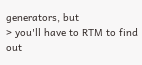generators, but
> you'll have to RTM to find out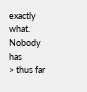exactly what. Nobody has
> thus far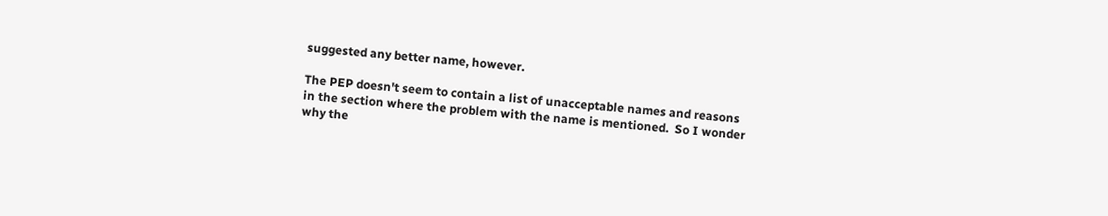suggested any better name, however.

The PEP doesn't seem to contain a list of unacceptable names and reasons
in the section where the problem with the name is mentioned.  So I wonder
why the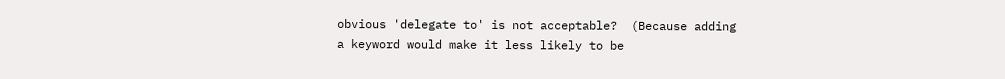obvious 'delegate to' is not acceptable?  (Because adding
a keyword would make it less likely to be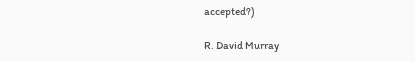accepted?)

R. David Murray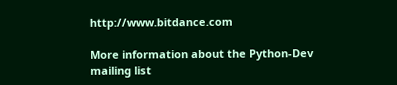http://www.bitdance.com

More information about the Python-Dev mailing list